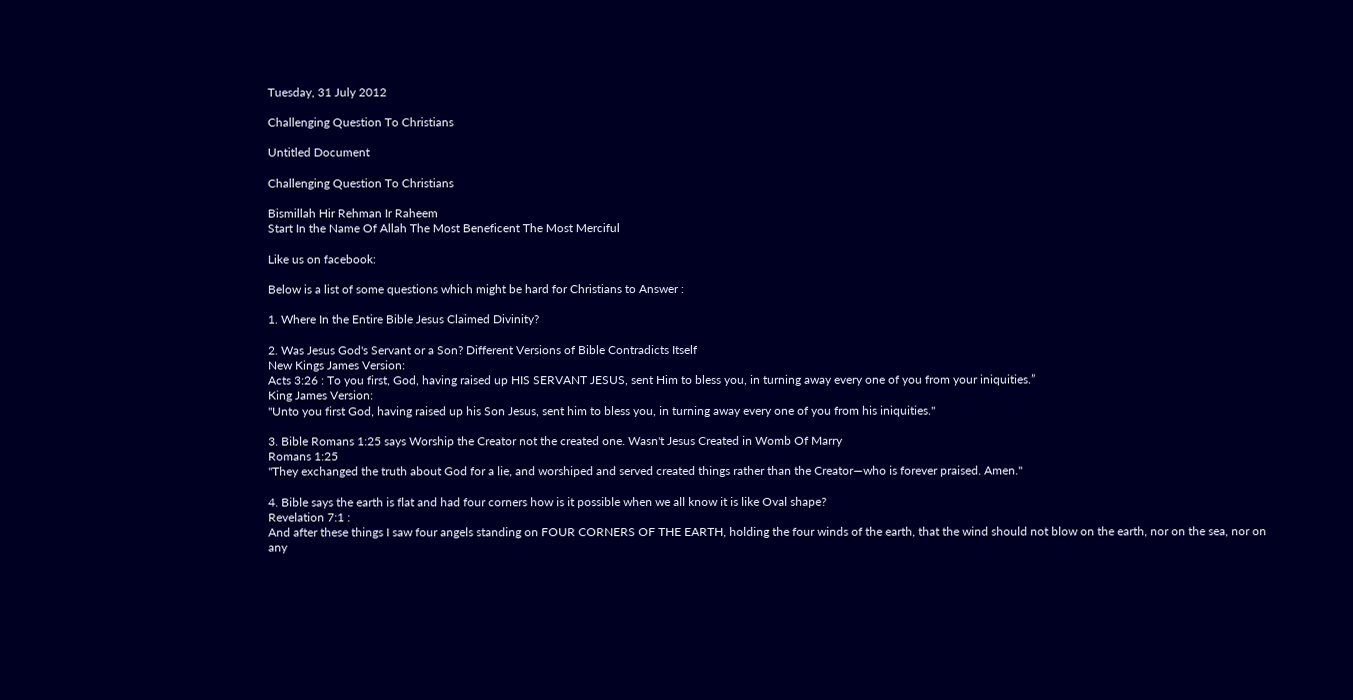Tuesday, 31 July 2012

Challenging Question To Christians

Untitled Document

Challenging Question To Christians

Bismillah Hir Rehman Ir Raheem
Start In the Name Of Allah The Most Beneficent The Most Merciful

Like us on facebook:

Below is a list of some questions which might be hard for Christians to Answer :

1. Where In the Entire Bible Jesus Claimed Divinity?

2. Was Jesus God's Servant or a Son? Different Versions of Bible Contradicts Itself
New Kings James Version:
Acts 3:26 : To you first, God, having raised up HIS SERVANT JESUS, sent Him to bless you, in turning away every one of you from your iniquities.”
King James Version:
"Unto you first God, having raised up his Son Jesus, sent him to bless you, in turning away every one of you from his iniquities."

3. Bible Romans 1:25 says Worship the Creator not the created one. Wasn't Jesus Created in Womb Of Marry
Romans 1:25
"They exchanged the truth about God for a lie, and worshiped and served created things rather than the Creator—who is forever praised. Amen."

4. Bible says the earth is flat and had four corners how is it possible when we all know it is like Oval shape?
Revelation 7:1 :
And after these things I saw four angels standing on FOUR CORNERS OF THE EARTH, holding the four winds of the earth, that the wind should not blow on the earth, nor on the sea, nor on any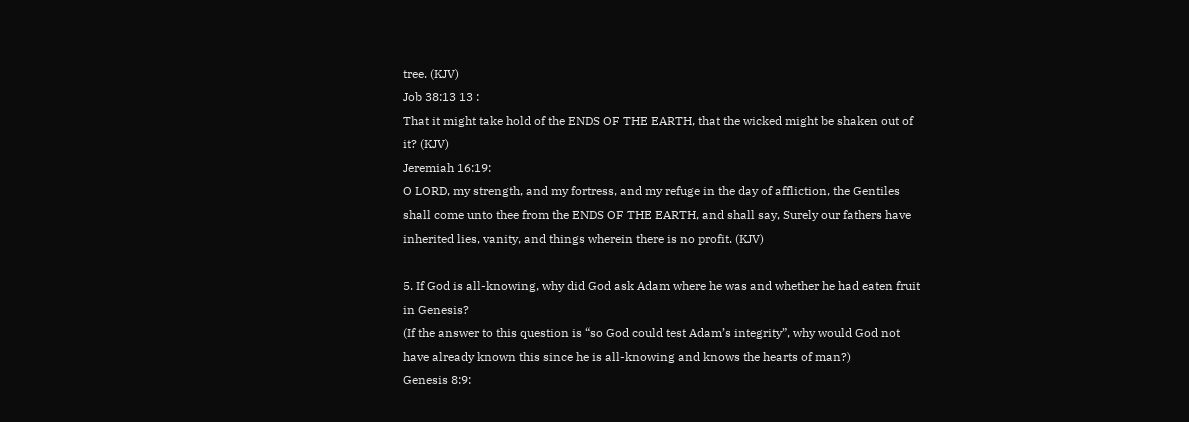tree. (KJV)
Job 38:13 13 :
That it might take hold of the ENDS OF THE EARTH, that the wicked might be shaken out of it? (KJV)
Jeremiah 16:19:
O LORD, my strength, and my fortress, and my refuge in the day of affliction, the Gentiles shall come unto thee from the ENDS OF THE EARTH, and shall say, Surely our fathers have inherited lies, vanity, and things wherein there is no profit. (KJV)

5. If God is all-knowing, why did God ask Adam where he was and whether he had eaten fruit in Genesis?
(If the answer to this question is “so God could test Adam’s integrity”, why would God not have already known this since he is all-knowing and knows the hearts of man?)
Genesis 8:9: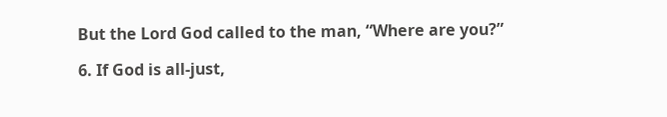But the Lord God called to the man, “Where are you?”

6. If God is all-just,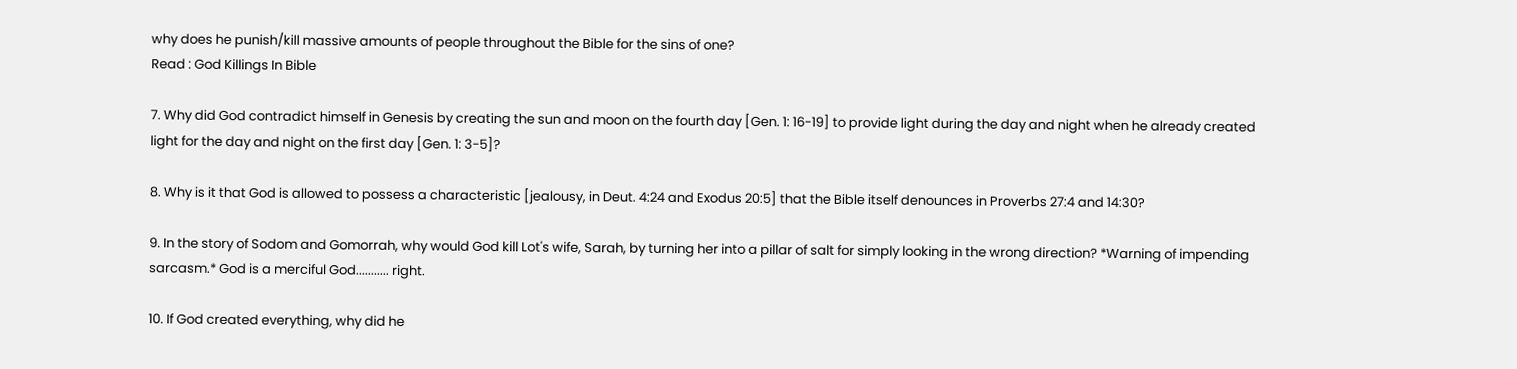why does he punish/kill massive amounts of people throughout the Bible for the sins of one?
Read : God Killings In Bible

7. Why did God contradict himself in Genesis by creating the sun and moon on the fourth day [Gen. 1: 16-19] to provide light during the day and night when he already created light for the day and night on the first day [Gen. 1: 3-5]?

8. Why is it that God is allowed to possess a characteristic [jealousy, in Deut. 4:24 and Exodus 20:5] that the Bible itself denounces in Proverbs 27:4 and 14:30?

9. In the story of Sodom and Gomorrah, why would God kill Lot's wife, Sarah, by turning her into a pillar of salt for simply looking in the wrong direction? *Warning of impending sarcasm.* God is a merciful God........... right.

10. If God created everything, why did he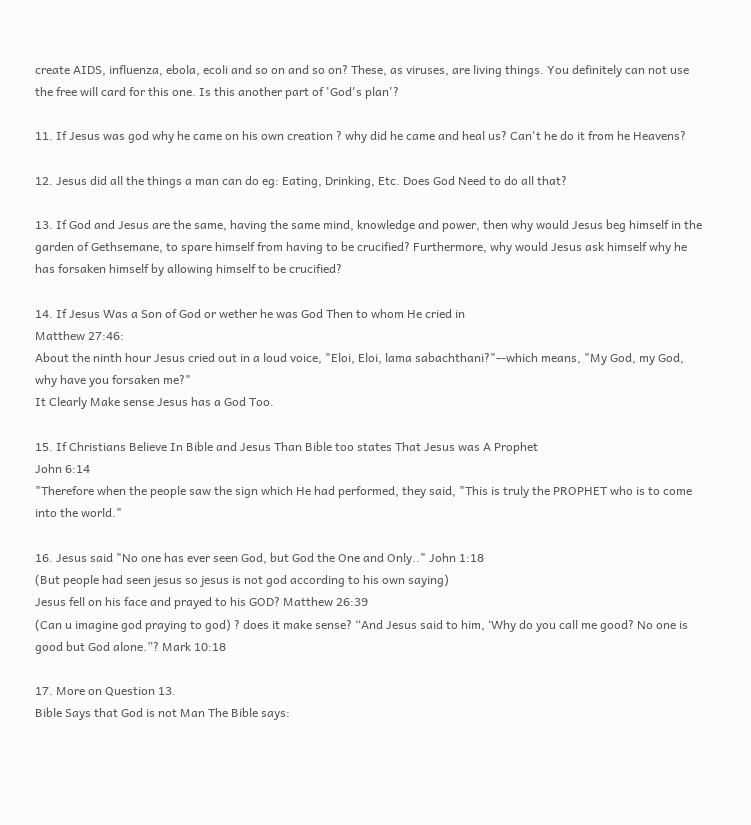create AIDS, influenza, ebola, ecoli and so on and so on? These, as viruses, are living things. You definitely can not use the free will card for this one. Is this another part of 'God's plan'?

11. If Jesus was god why he came on his own creation ? why did he came and heal us? Can't he do it from he Heavens?

12. Jesus did all the things a man can do eg: Eating, Drinking, Etc. Does God Need to do all that?

13. If God and Jesus are the same, having the same mind, knowledge and power, then why would Jesus beg himself in the garden of Gethsemane, to spare himself from having to be crucified? Furthermore, why would Jesus ask himself why he has forsaken himself by allowing himself to be crucified?

14. If Jesus Was a Son of God or wether he was God Then to whom He cried in
Matthew 27:46:
About the ninth hour Jesus cried out in a loud voice, "Eloi, Eloi, lama sabachthani?"--which means, "My God, my God, why have you forsaken me?"
It Clearly Make sense Jesus has a God Too.

15. If Christians Believe In Bible and Jesus Than Bible too states That Jesus was A Prophet
John 6:14
"Therefore when the people saw the sign which He had performed, they said, "This is truly the PROPHET who is to come into the world."

16. Jesus said "No one has ever seen God, but God the One and Only.." John 1:18
(But people had seen jesus so jesus is not god according to his own saying)
Jesus fell on his face and prayed to his GOD? Matthew 26:39
(Can u imagine god praying to god) ? does it make sense? “And Jesus said to him, ‘Why do you call me good? No one is good but God alone.”? Mark 10:18

17. More on Question 13.
Bible Says that God is not Man The Bible says: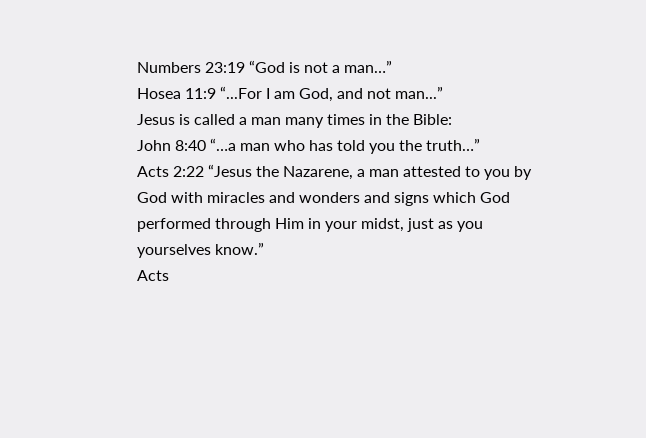Numbers 23:19 “God is not a man…”
Hosea 11:9 “...For I am God, and not man...”
Jesus is called a man many times in the Bible:
John 8:40 “…a man who has told you the truth…”
Acts 2:22 “Jesus the Nazarene, a man attested to you by God with miracles and wonders and signs which God performed through Him in your midst, just as you yourselves know.”
Acts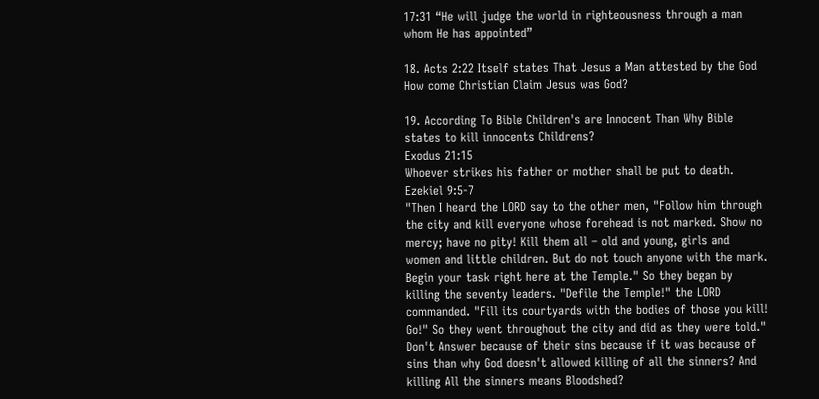17:31 “He will judge the world in righteousness through a man whom He has appointed”

18. Acts 2:22 Itself states That Jesus a Man attested by the God How come Christian Claim Jesus was God?

19. According To Bible Children's are Innocent Than Why Bible states to kill innocents Childrens?
Exodus 21:15
Whoever strikes his father or mother shall be put to death.
Ezekiel 9:5-7
"Then I heard the LORD say to the other men, "Follow him through the city and kill everyone whose forehead is not marked. Show no mercy; have no pity! Kill them all – old and young, girls and women and little children. But do not touch anyone with the mark. Begin your task right here at the Temple." So they began by killing the seventy leaders. "Defile the Temple!" the LORD commanded. "Fill its courtyards with the bodies of those you kill! Go!" So they went throughout the city and did as they were told."
Don't Answer because of their sins because if it was because of sins than why God doesn't allowed killing of all the sinners? And killing All the sinners means Bloodshed?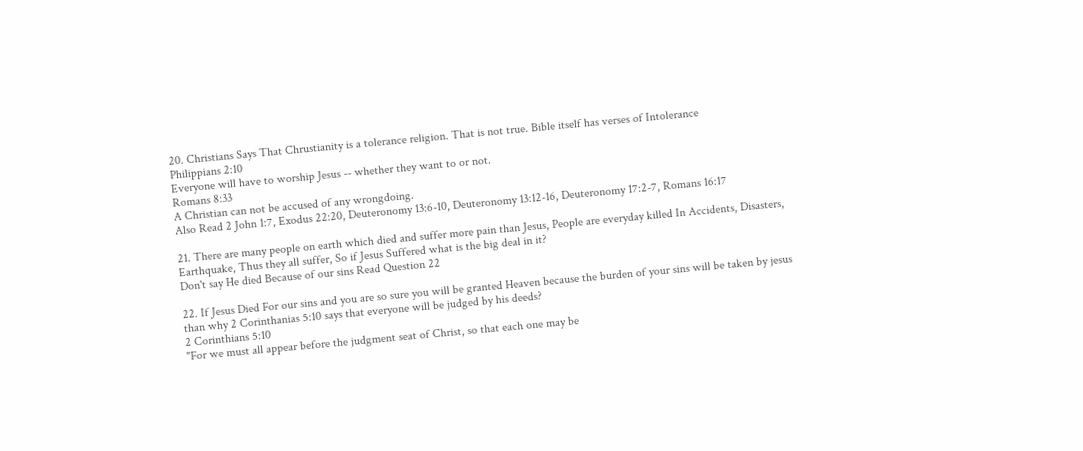20. Christians Says That Chrustianity is a tolerance religion. That is not true. Bible itself has verses of Intolerance
Philippians 2:10
Everyone will have to worship Jesus -- whether they want to or not.
Romans 8:33
A Christian can not be accused of any wrongdoing.
Also Read 2 John 1:7, Exodus 22:20, Deuteronomy 13:6-10, Deuteronomy 13:12-16, Deuteronomy 17:2-7, Romans 16:17

21. There are many people on earth which died and suffer more pain than Jesus, People are everyday killed In Accidents, Disasters, Earthquake, Thus they all suffer, So if Jesus Suffered what is the big deal in it?
Don't say He died Because of our sins Read Question 22

22. If Jesus Died For our sins and you are so sure you will be granted Heaven because the burden of your sins will be taken by jesus than why 2 Corinthanias 5:10 says that everyone will be judged by his deeds?
2 Corinthians 5:10
"For we must all appear before the judgment seat of Christ, so that each one may be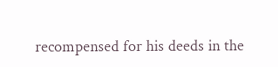recompensed for his deeds in the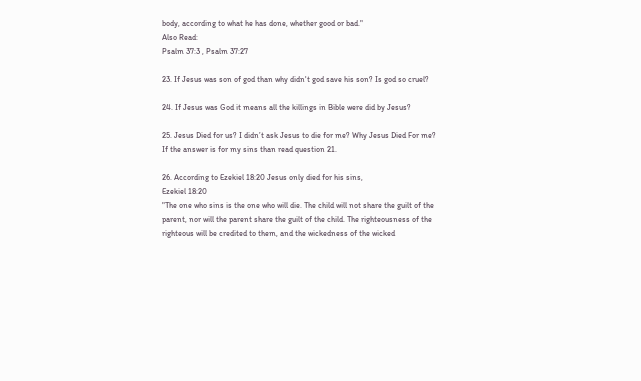body, according to what he has done, whether good or bad."
Also Read:
Psalm 37:3 , Psalm 37:27

23. If Jesus was son of god than why didn't god save his son? Is god so cruel?

24. If Jesus was God it means all the killings in Bible were did by Jesus?

25. Jesus Died for us? I didn’t ask Jesus to die for me? Why Jesus Died For me?
If the answer is for my sins than read question 21.

26. According to Ezekiel 18:20 Jesus only died for his sins,
Ezekiel 18:20
"The one who sins is the one who will die. The child will not share the guilt of the parent, nor will the parent share the guilt of the child. The righteousness of the righteous will be credited to them, and the wickedness of the wicked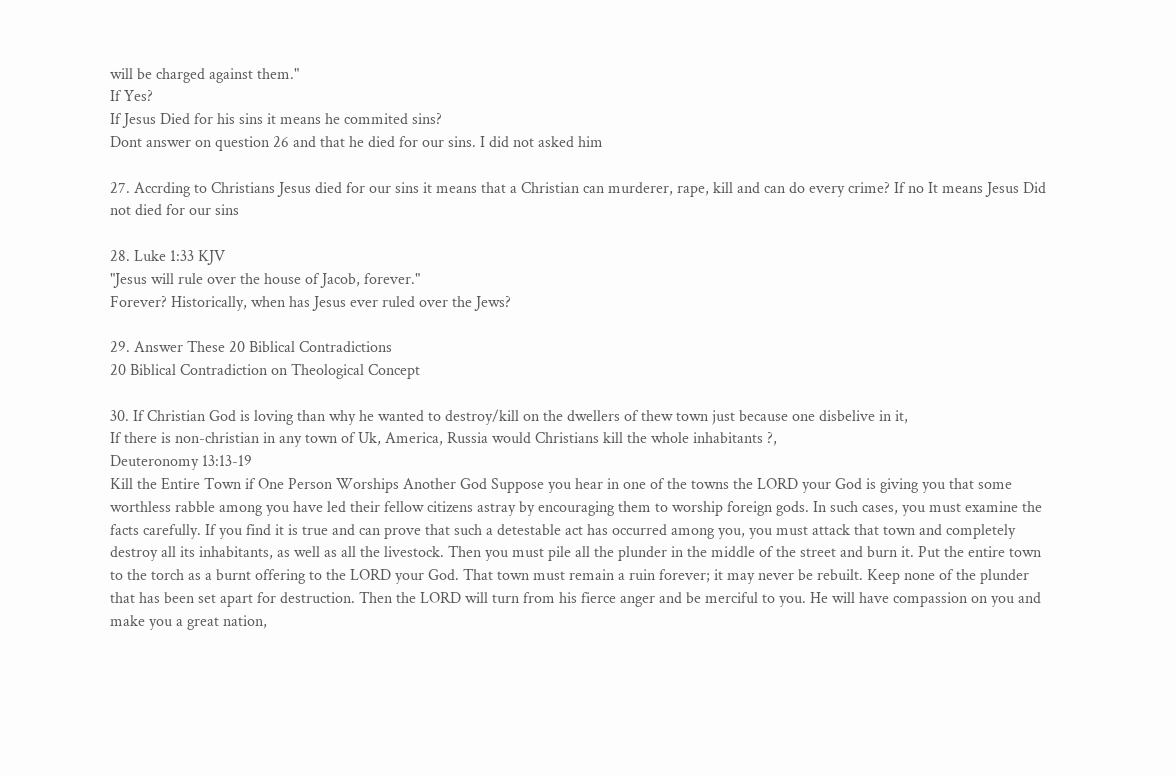will be charged against them."
If Yes?
If Jesus Died for his sins it means he commited sins?
Dont answer on question 26 and that he died for our sins. I did not asked him

27. Accrding to Christians Jesus died for our sins it means that a Christian can murderer, rape, kill and can do every crime? If no It means Jesus Did not died for our sins

28. Luke 1:33 KJV
"Jesus will rule over the house of Jacob, forever."
Forever? Historically, when has Jesus ever ruled over the Jews?

29. Answer These 20 Biblical Contradictions
20 Biblical Contradiction on Theological Concept

30. If Christian God is loving than why he wanted to destroy/kill on the dwellers of thew town just because one disbelive in it,
If there is non-christian in any town of Uk, America, Russia would Christians kill the whole inhabitants ?,
Deuteronomy 13:13-19
Kill the Entire Town if One Person Worships Another God Suppose you hear in one of the towns the LORD your God is giving you that some worthless rabble among you have led their fellow citizens astray by encouraging them to worship foreign gods. In such cases, you must examine the facts carefully. If you find it is true and can prove that such a detestable act has occurred among you, you must attack that town and completely destroy all its inhabitants, as well as all the livestock. Then you must pile all the plunder in the middle of the street and burn it. Put the entire town to the torch as a burnt offering to the LORD your God. That town must remain a ruin forever; it may never be rebuilt. Keep none of the plunder that has been set apart for destruction. Then the LORD will turn from his fierce anger and be merciful to you. He will have compassion on you and make you a great nation,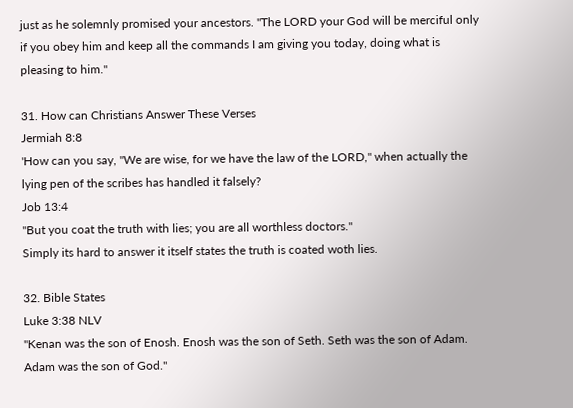just as he solemnly promised your ancestors. "The LORD your God will be merciful only if you obey him and keep all the commands I am giving you today, doing what is pleasing to him."

31. How can Christians Answer These Verses
Jermiah 8:8
'How can you say, "We are wise, for we have the law of the LORD," when actually the lying pen of the scribes has handled it falsely?
Job 13:4
"But you coat the truth with lies; you are all worthless doctors."
Simply its hard to answer it itself states the truth is coated woth lies.

32. Bible States
Luke 3:38 NLV
"Kenan was the son of Enosh. Enosh was the son of Seth. Seth was the son of Adam. Adam was the son of God."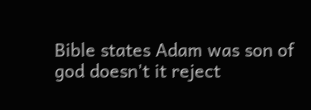Bible states Adam was son of god doesn't it reject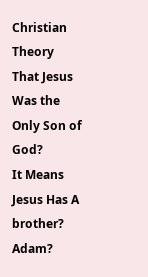Christian Theory That Jesus Was the Only Son of God?
It Means Jesus Has A brother? Adam?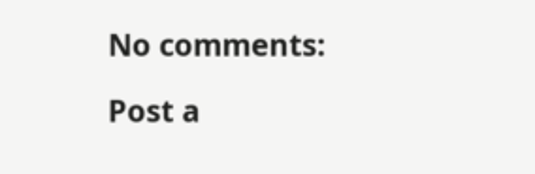No comments:

Post a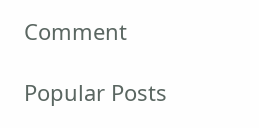Comment

Popular Posts